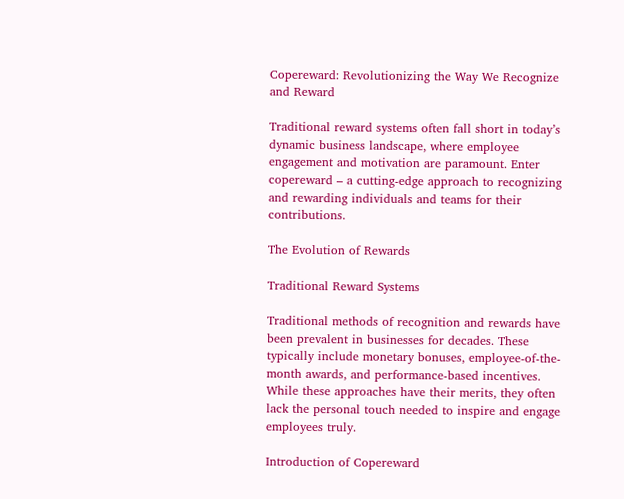Copereward: Revolutionizing the Way We Recognize and Reward

Traditional reward systems often fall short in today’s dynamic business landscape, where employee engagement and motivation are paramount. Enter copereward – a cutting-edge approach to recognizing and rewarding individuals and teams for their contributions.

The Evolution of Rewards

Traditional Reward Systems

Traditional methods of recognition and rewards have been prevalent in businesses for decades. These typically include monetary bonuses, employee-of-the-month awards, and performance-based incentives. While these approaches have their merits, they often lack the personal touch needed to inspire and engage employees truly.

Introduction of Copereward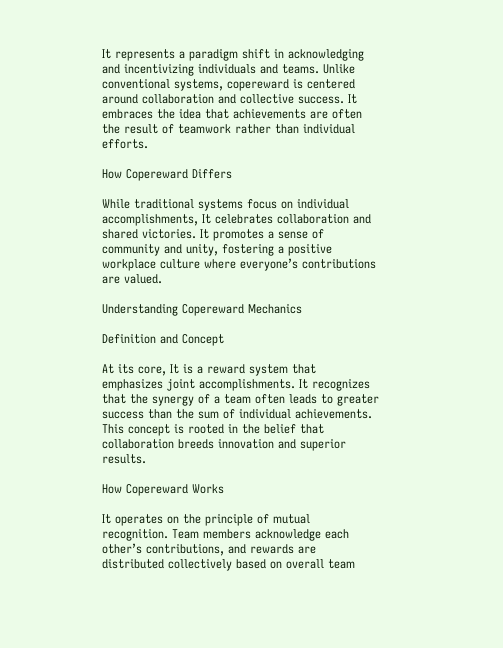It represents a paradigm shift in acknowledging and incentivizing individuals and teams. Unlike conventional systems, copereward is centered around collaboration and collective success. It embraces the idea that achievements are often the result of teamwork rather than individual efforts.

How Copereward Differs

While traditional systems focus on individual accomplishments, It celebrates collaboration and shared victories. It promotes a sense of community and unity, fostering a positive workplace culture where everyone’s contributions are valued.

Understanding Copereward Mechanics

Definition and Concept

At its core, It is a reward system that emphasizes joint accomplishments. It recognizes that the synergy of a team often leads to greater success than the sum of individual achievements. This concept is rooted in the belief that collaboration breeds innovation and superior results.

How Copereward Works

It operates on the principle of mutual recognition. Team members acknowledge each other’s contributions, and rewards are distributed collectively based on overall team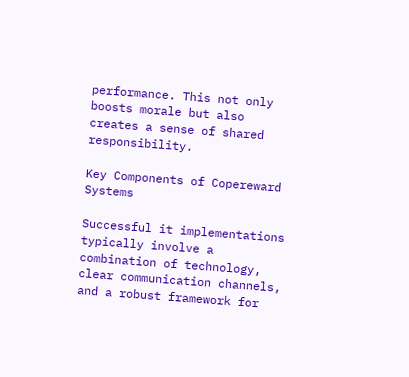performance. This not only boosts morale but also creates a sense of shared responsibility.

Key Components of Copereward Systems

Successful it implementations typically involve a combination of technology, clear communication channels, and a robust framework for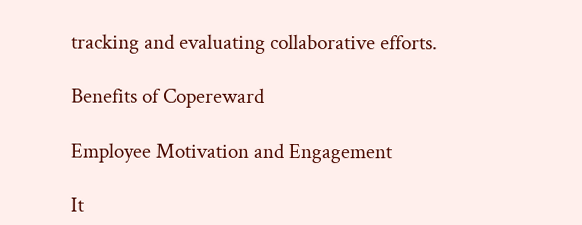tracking and evaluating collaborative efforts.

Benefits of Copereward

Employee Motivation and Engagement

It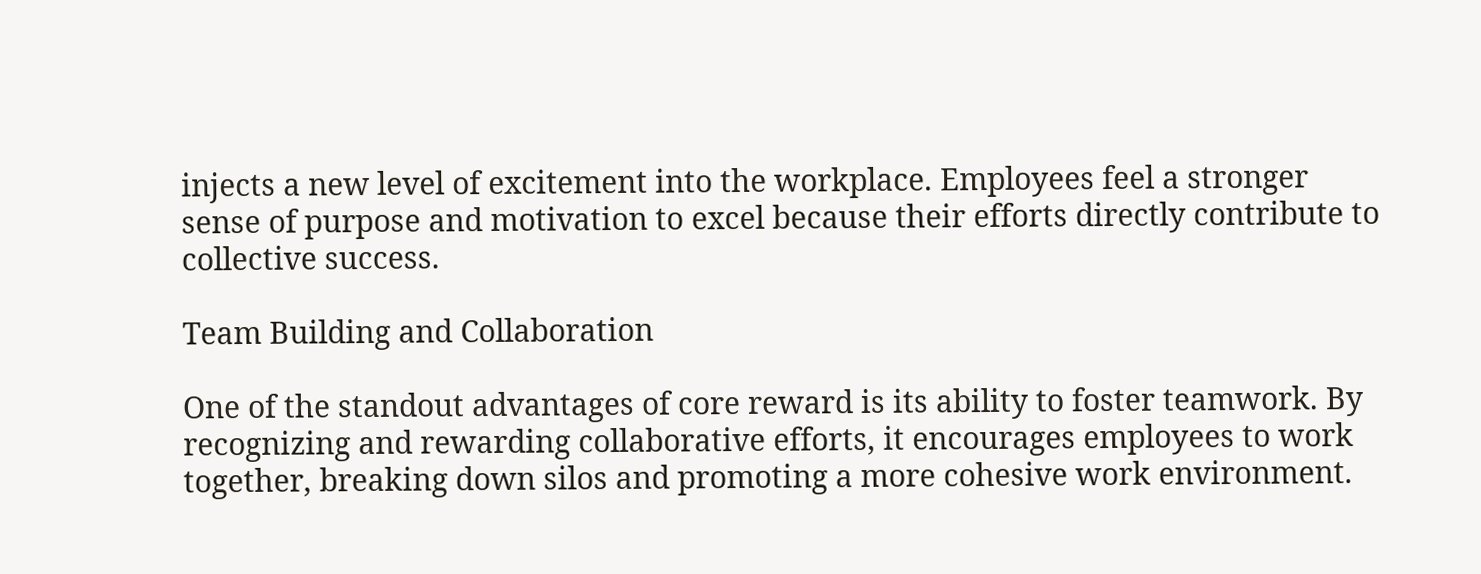injects a new level of excitement into the workplace. Employees feel a stronger sense of purpose and motivation to excel because their efforts directly contribute to collective success.

Team Building and Collaboration

One of the standout advantages of core reward is its ability to foster teamwork. By recognizing and rewarding collaborative efforts, it encourages employees to work together, breaking down silos and promoting a more cohesive work environment.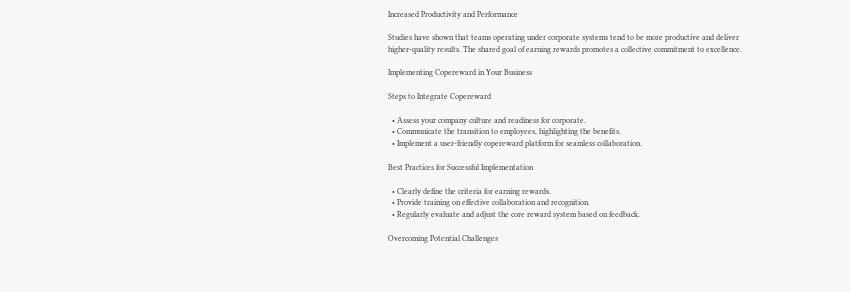Increased Productivity and Performance

Studies have shown that teams operating under corporate systems tend to be more productive and deliver higher-quality results. The shared goal of earning rewards promotes a collective commitment to excellence.

Implementing Copereward in Your Business

Steps to Integrate Copereward

  • Assess your company culture and readiness for corporate.
  • Communicate the transition to employees, highlighting the benefits.
  • Implement a user-friendly copereward platform for seamless collaboration.

Best Practices for Successful Implementation

  • Clearly define the criteria for earning rewards.
  • Provide training on effective collaboration and recognition.
  • Regularly evaluate and adjust the core reward system based on feedback.

Overcoming Potential Challenges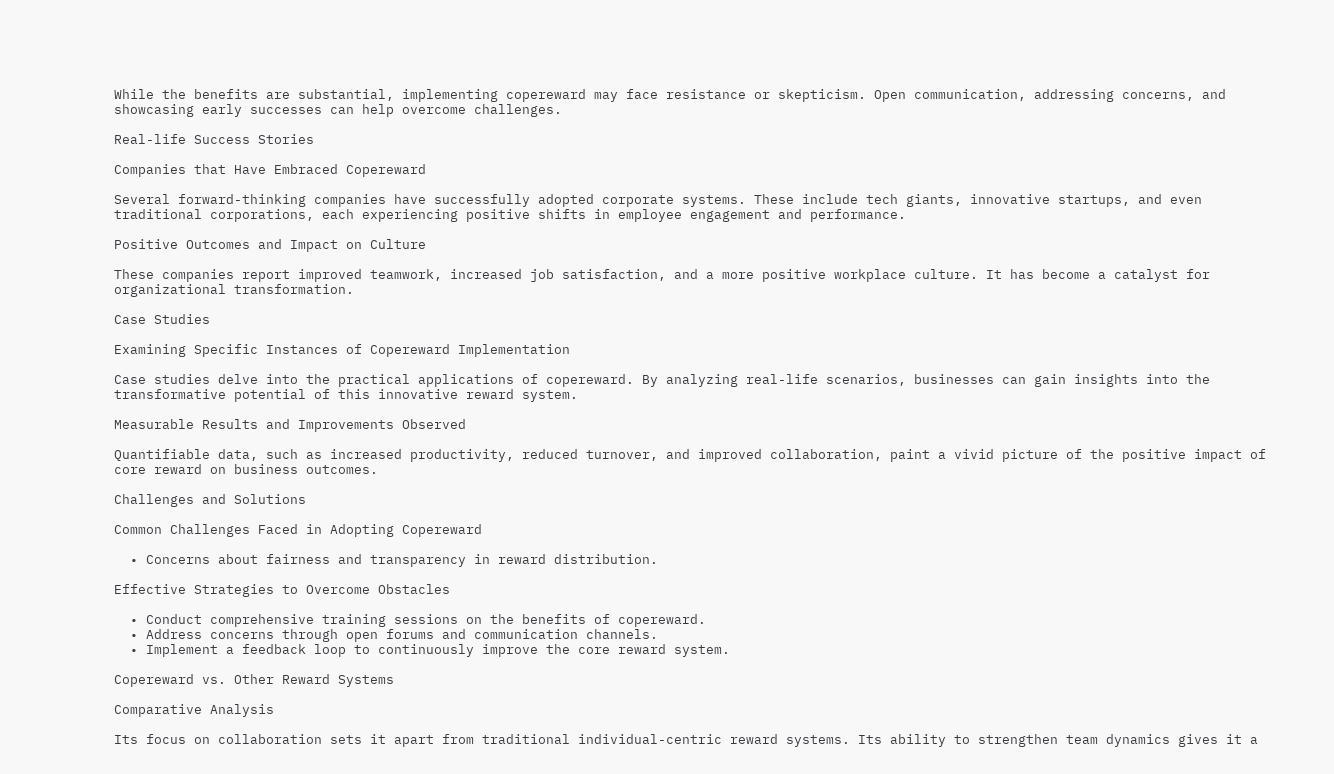While the benefits are substantial, implementing copereward may face resistance or skepticism. Open communication, addressing concerns, and showcasing early successes can help overcome challenges.

Real-life Success Stories

Companies that Have Embraced Copereward

Several forward-thinking companies have successfully adopted corporate systems. These include tech giants, innovative startups, and even traditional corporations, each experiencing positive shifts in employee engagement and performance.

Positive Outcomes and Impact on Culture

These companies report improved teamwork, increased job satisfaction, and a more positive workplace culture. It has become a catalyst for organizational transformation.

Case Studies

Examining Specific Instances of Copereward Implementation

Case studies delve into the practical applications of copereward. By analyzing real-life scenarios, businesses can gain insights into the transformative potential of this innovative reward system.

Measurable Results and Improvements Observed

Quantifiable data, such as increased productivity, reduced turnover, and improved collaboration, paint a vivid picture of the positive impact of core reward on business outcomes.

Challenges and Solutions

Common Challenges Faced in Adopting Copereward

  • Concerns about fairness and transparency in reward distribution.

Effective Strategies to Overcome Obstacles

  • Conduct comprehensive training sessions on the benefits of copereward.
  • Address concerns through open forums and communication channels.
  • Implement a feedback loop to continuously improve the core reward system.

Copereward vs. Other Reward Systems

Comparative Analysis

Its focus on collaboration sets it apart from traditional individual-centric reward systems. Its ability to strengthen team dynamics gives it a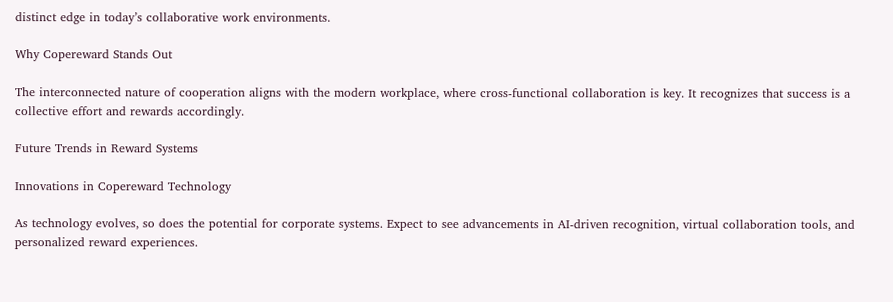distinct edge in today’s collaborative work environments.

Why Copereward Stands Out

The interconnected nature of cooperation aligns with the modern workplace, where cross-functional collaboration is key. It recognizes that success is a collective effort and rewards accordingly.

Future Trends in Reward Systems

Innovations in Copereward Technology

As technology evolves, so does the potential for corporate systems. Expect to see advancements in AI-driven recognition, virtual collaboration tools, and personalized reward experiences.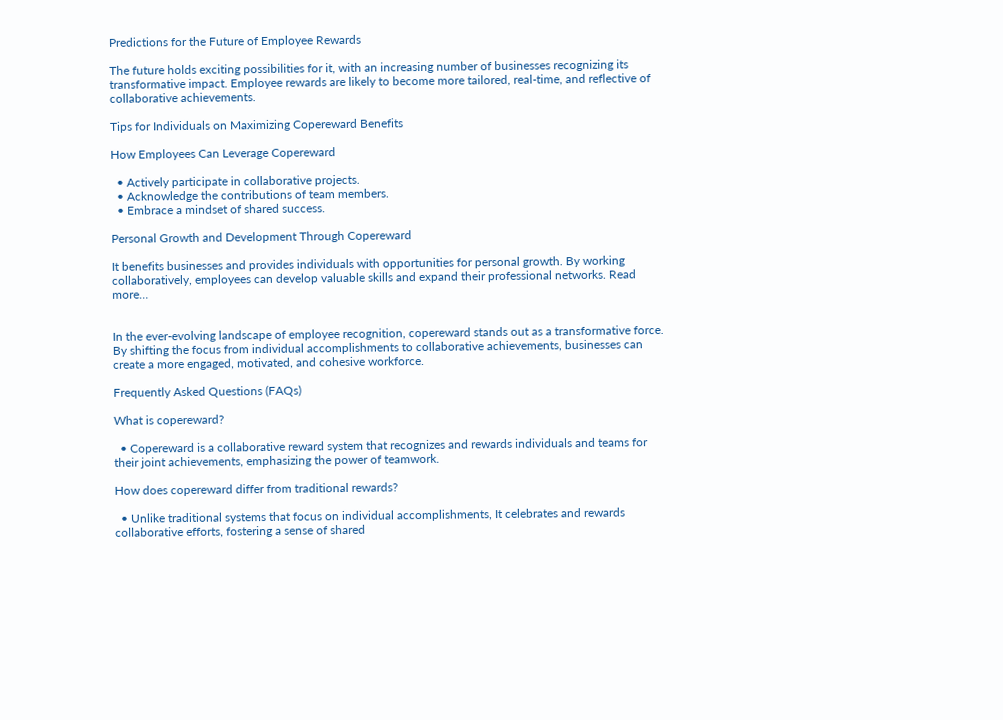Predictions for the Future of Employee Rewards

The future holds exciting possibilities for it, with an increasing number of businesses recognizing its transformative impact. Employee rewards are likely to become more tailored, real-time, and reflective of collaborative achievements.

Tips for Individuals on Maximizing Copereward Benefits

How Employees Can Leverage Copereward

  • Actively participate in collaborative projects.
  • Acknowledge the contributions of team members.
  • Embrace a mindset of shared success.

Personal Growth and Development Through Copereward

It benefits businesses and provides individuals with opportunities for personal growth. By working collaboratively, employees can develop valuable skills and expand their professional networks. Read more…


In the ever-evolving landscape of employee recognition, copereward stands out as a transformative force. By shifting the focus from individual accomplishments to collaborative achievements, businesses can create a more engaged, motivated, and cohesive workforce.

Frequently Asked Questions (FAQs)

What is copereward?

  • Copereward is a collaborative reward system that recognizes and rewards individuals and teams for their joint achievements, emphasizing the power of teamwork.

How does copereward differ from traditional rewards?

  • Unlike traditional systems that focus on individual accomplishments, It celebrates and rewards collaborative efforts, fostering a sense of shared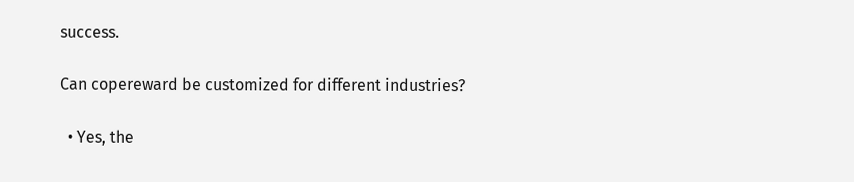success.

Can copereward be customized for different industries?

  • Yes, the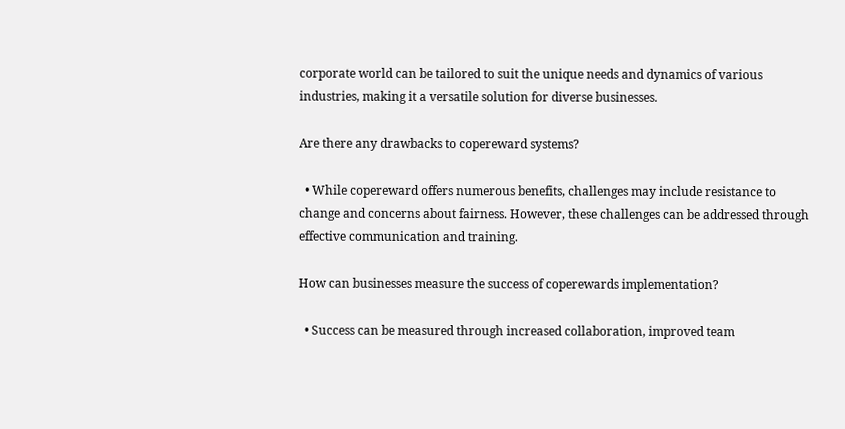corporate world can be tailored to suit the unique needs and dynamics of various industries, making it a versatile solution for diverse businesses.

Are there any drawbacks to copereward systems?

  • While copereward offers numerous benefits, challenges may include resistance to change and concerns about fairness. However, these challenges can be addressed through effective communication and training.

How can businesses measure the success of coperewards implementation?

  • Success can be measured through increased collaboration, improved team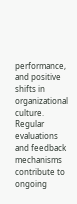performance, and positive shifts in organizational culture. Regular evaluations and feedback mechanisms contribute to ongoing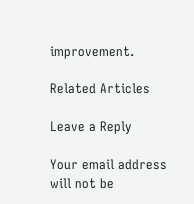improvement.

Related Articles

Leave a Reply

Your email address will not be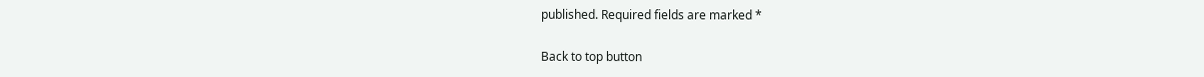published. Required fields are marked *

Back to top button